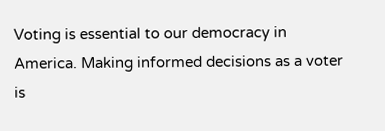Voting is essential to our democracy in America. Making informed decisions as a voter is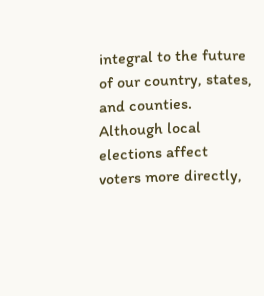integral to the future of our country, states, and counties.  Although local elections affect voters more directly,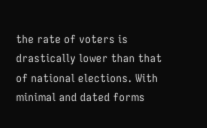the rate of voters is drastically lower than that of national elections. With minimal and dated forms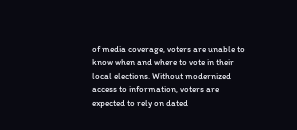of media coverage, voters are unable to know when and where to vote in their local elections. Without modernized access to information, voters are expected to rely on dated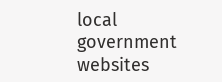local government websites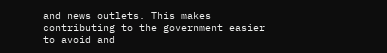and news outlets. This makes contributing to the government easier to avoid and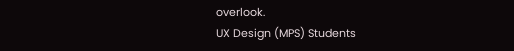overlook.
UX Design (MPS) Students